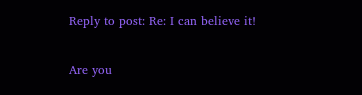Reply to post: Re: I can believe it!

Are you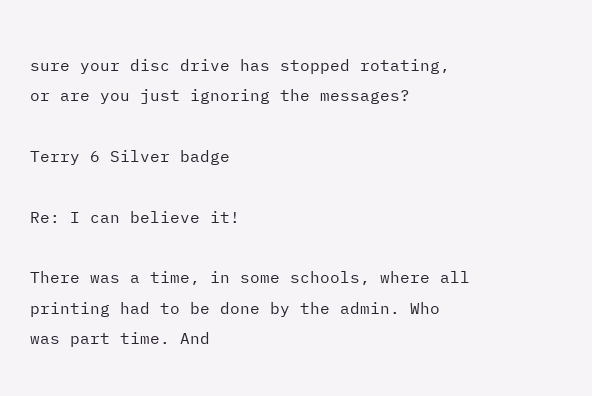sure your disc drive has stopped rotating, or are you just ignoring the messages?

Terry 6 Silver badge

Re: I can believe it!

There was a time, in some schools, where all printing had to be done by the admin. Who was part time. And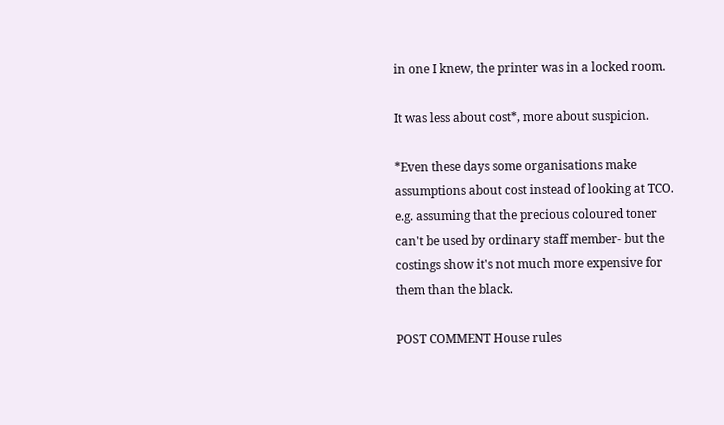in one I knew, the printer was in a locked room.

It was less about cost*, more about suspicion.

*Even these days some organisations make assumptions about cost instead of looking at TCO. e.g. assuming that the precious coloured toner can't be used by ordinary staff member- but the costings show it's not much more expensive for them than the black.

POST COMMENT House rules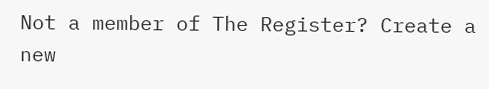Not a member of The Register? Create a new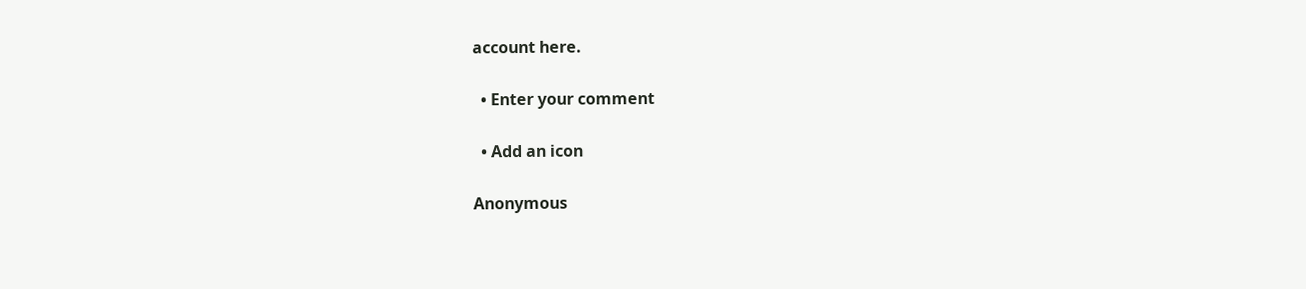account here.

  • Enter your comment

  • Add an icon

Anonymous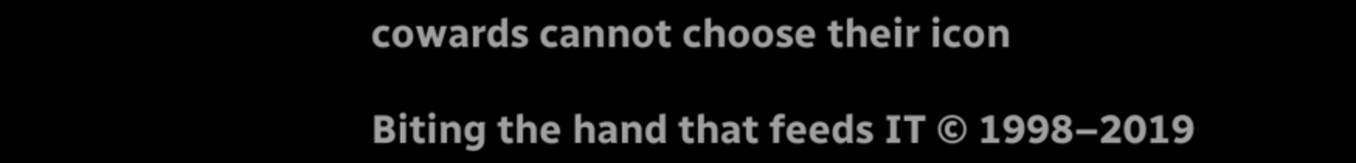cowards cannot choose their icon

Biting the hand that feeds IT © 1998–2019